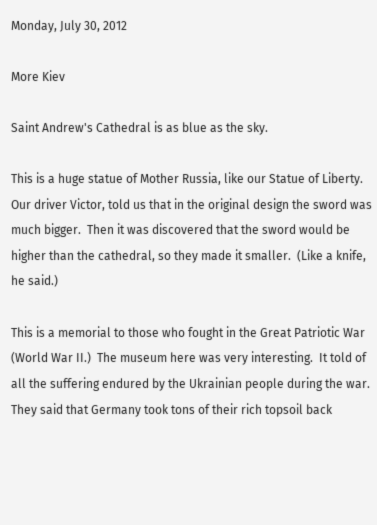Monday, July 30, 2012

More Kiev

Saint Andrew's Cathedral is as blue as the sky.

This is a huge statue of Mother Russia, like our Statue of Liberty.  Our driver Victor, told us that in the original design the sword was much bigger.  Then it was discovered that the sword would be higher than the cathedral, so they made it smaller.  (Like a knife, he said.)

This is a memorial to those who fought in the Great Patriotic War (World War II.)  The museum here was very interesting.  It told of all the suffering endured by the Ukrainian people during the war.  They said that Germany took tons of their rich topsoil back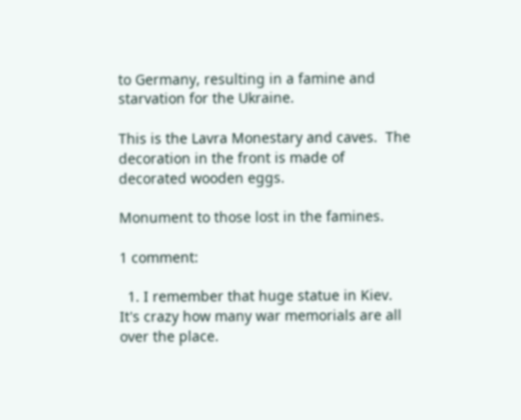to Germany, resulting in a famine and starvation for the Ukraine.

This is the Lavra Monestary and caves.  The decoration in the front is made of decorated wooden eggs.

Monument to those lost in the famines.

1 comment:

  1. I remember that huge statue in Kiev. It's crazy how many war memorials are all over the place.